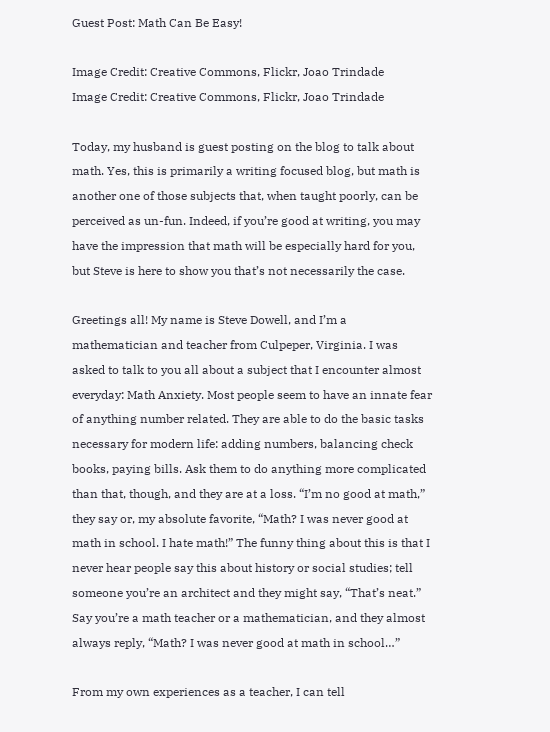Guest Post: Math Can Be Easy!

Image Credit: Creative Commons, Flickr, Joao Trindade
Image Credit: Creative Commons, Flickr, Joao Trindade

Today, my husband is guest posting on the blog to talk about math. Yes, this is primarily a writing focused blog, but math is another one of those subjects that, when taught poorly, can be perceived as un-fun. Indeed, if you’re good at writing, you may have the impression that math will be especially hard for you, but Steve is here to show you that’s not necessarily the case.

Greetings all! My name is Steve Dowell, and I’m a mathematician and teacher from Culpeper, Virginia. I was asked to talk to you all about a subject that I encounter almost everyday: Math Anxiety. Most people seem to have an innate fear of anything number related. They are able to do the basic tasks necessary for modern life: adding numbers, balancing check books, paying bills. Ask them to do anything more complicated than that, though, and they are at a loss. “I’m no good at math,” they say or, my absolute favorite, “Math? I was never good at math in school. I hate math!” The funny thing about this is that I never hear people say this about history or social studies; tell someone you’re an architect and they might say, “That’s neat.” Say you’re a math teacher or a mathematician, and they almost always reply, “Math? I was never good at math in school…”

From my own experiences as a teacher, I can tell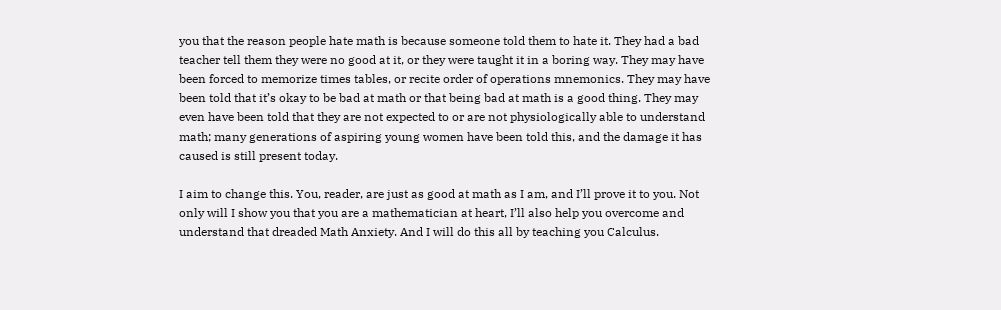you that the reason people hate math is because someone told them to hate it. They had a bad teacher tell them they were no good at it, or they were taught it in a boring way. They may have been forced to memorize times tables, or recite order of operations mnemonics. They may have been told that it’s okay to be bad at math or that being bad at math is a good thing. They may even have been told that they are not expected to or are not physiologically able to understand math; many generations of aspiring young women have been told this, and the damage it has caused is still present today.

I aim to change this. You, reader, are just as good at math as I am, and I’ll prove it to you. Not only will I show you that you are a mathematician at heart, I’ll also help you overcome and understand that dreaded Math Anxiety. And I will do this all by teaching you Calculus.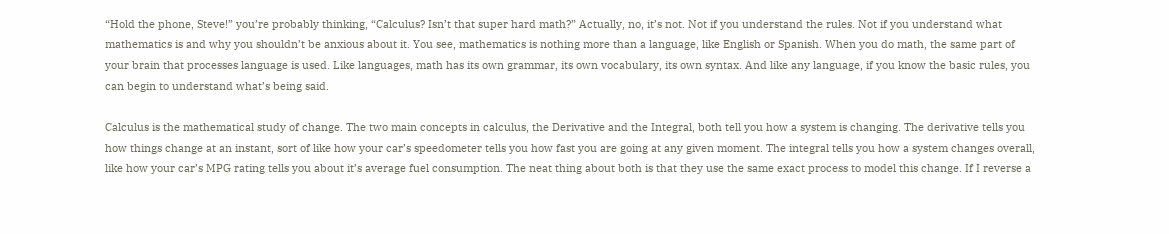“Hold the phone, Steve!” you’re probably thinking, “Calculus? Isn’t that super hard math?” Actually, no, it’s not. Not if you understand the rules. Not if you understand what mathematics is and why you shouldn’t be anxious about it. You see, mathematics is nothing more than a language, like English or Spanish. When you do math, the same part of your brain that processes language is used. Like languages, math has its own grammar, its own vocabulary, its own syntax. And like any language, if you know the basic rules, you can begin to understand what’s being said.

Calculus is the mathematical study of change. The two main concepts in calculus, the Derivative and the Integral, both tell you how a system is changing. The derivative tells you how things change at an instant, sort of like how your car’s speedometer tells you how fast you are going at any given moment. The integral tells you how a system changes overall, like how your car’s MPG rating tells you about it’s average fuel consumption. The neat thing about both is that they use the same exact process to model this change. If I reverse a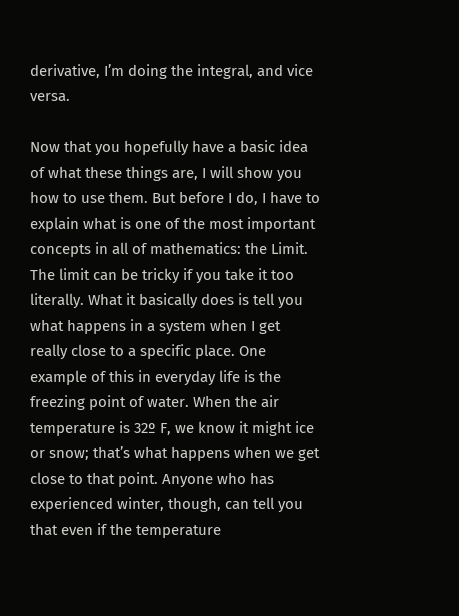derivative, I’m doing the integral, and vice versa.

Now that you hopefully have a basic idea of what these things are, I will show you how to use them. But before I do, I have to explain what is one of the most important concepts in all of mathematics: the Limit. The limit can be tricky if you take it too literally. What it basically does is tell you what happens in a system when I get really close to a specific place. One example of this in everyday life is the freezing point of water. When the air temperature is 32º F, we know it might ice or snow; that’s what happens when we get close to that point. Anyone who has experienced winter, though, can tell you that even if the temperature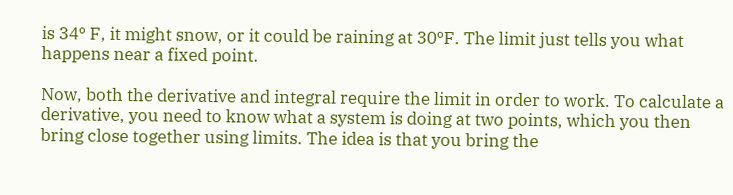is 34º F, it might snow, or it could be raining at 30ºF. The limit just tells you what happens near a fixed point.

Now, both the derivative and integral require the limit in order to work. To calculate a derivative, you need to know what a system is doing at two points, which you then bring close together using limits. The idea is that you bring the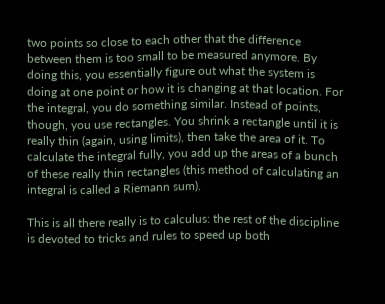two points so close to each other that the difference between them is too small to be measured anymore. By doing this, you essentially figure out what the system is doing at one point or how it is changing at that location. For the integral, you do something similar. Instead of points, though, you use rectangles. You shrink a rectangle until it is really thin (again, using limits), then take the area of it. To calculate the integral fully, you add up the areas of a bunch of these really thin rectangles (this method of calculating an integral is called a Riemann sum).

This is all there really is to calculus: the rest of the discipline is devoted to tricks and rules to speed up both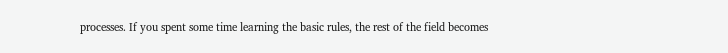processes. If you spent some time learning the basic rules, the rest of the field becomes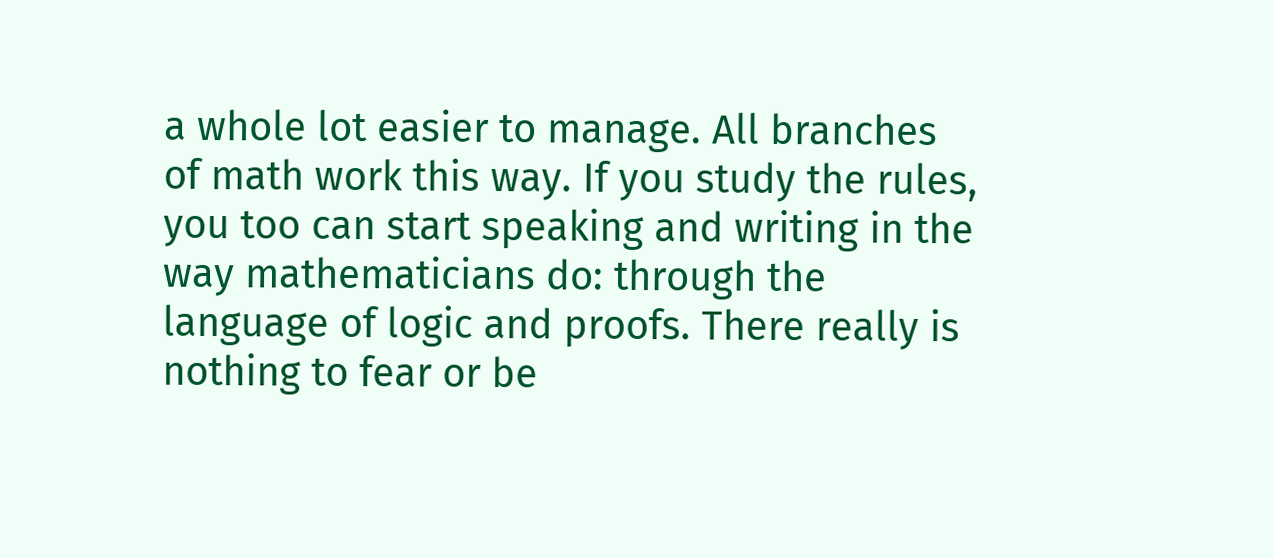a whole lot easier to manage. All branches of math work this way. If you study the rules, you too can start speaking and writing in the way mathematicians do: through the language of logic and proofs. There really is nothing to fear or be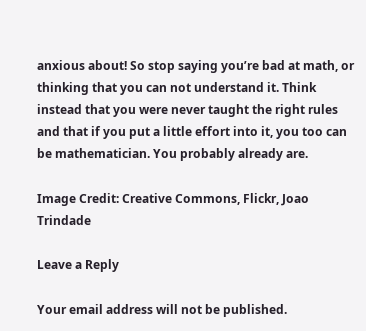anxious about! So stop saying you’re bad at math, or thinking that you can not understand it. Think instead that you were never taught the right rules and that if you put a little effort into it, you too can be mathematician. You probably already are.

Image Credit: Creative Commons, Flickr, Joao Trindade

Leave a Reply

Your email address will not be published.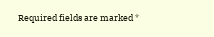Required fields are marked *